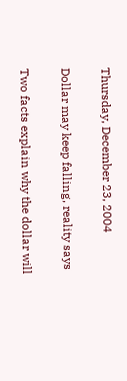Thursday, December 23, 2004

Dollar may keep falling, reality says

Two facts explain why the dollar will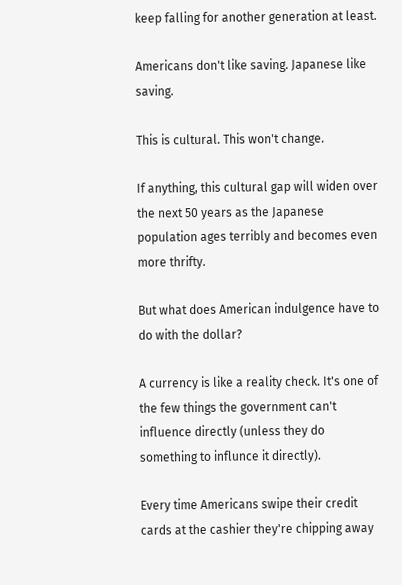keep falling for another generation at least.

Americans don't like saving. Japanese like saving.

This is cultural. This won't change.

If anything, this cultural gap will widen over the next 50 years as the Japanese population ages terribly and becomes even more thrifty.

But what does American indulgence have to do with the dollar?

A currency is like a reality check. It's one of the few things the government can't influence directly (unless they do something to influnce it directly).

Every time Americans swipe their credit cards at the cashier they're chipping away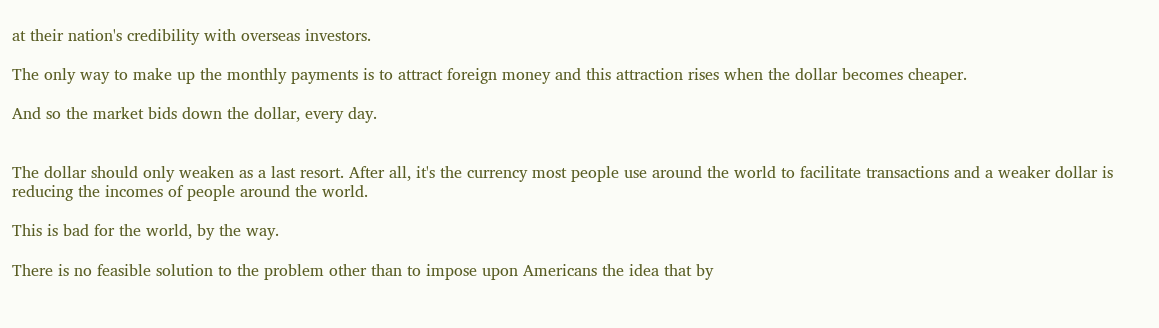at their nation's credibility with overseas investors.

The only way to make up the monthly payments is to attract foreign money and this attraction rises when the dollar becomes cheaper.

And so the market bids down the dollar, every day.


The dollar should only weaken as a last resort. After all, it's the currency most people use around the world to facilitate transactions and a weaker dollar is reducing the incomes of people around the world.

This is bad for the world, by the way.

There is no feasible solution to the problem other than to impose upon Americans the idea that by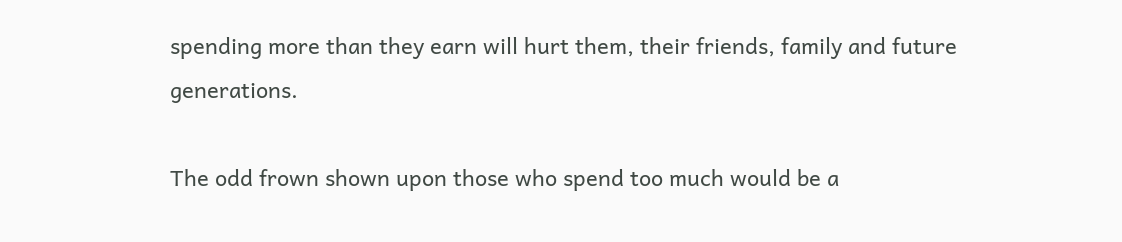spending more than they earn will hurt them, their friends, family and future generations.

The odd frown shown upon those who spend too much would be a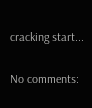cracking start...

No comments: